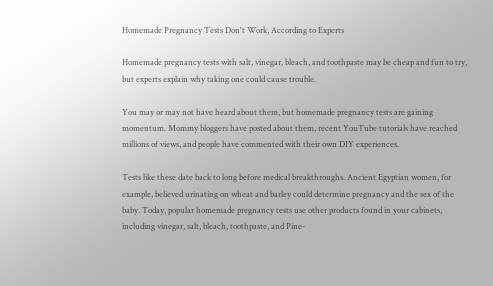Homemade Pregnancy Tests Don't Work, According to Experts

Homemade pregnancy tests with salt, vinegar, bleach, and toothpaste may be cheap and fun to try, but experts explain why taking one could cause trouble.

You may or may not have heard about them, but homemade pregnancy tests are gaining momentum. Mommy bloggers have posted about them, recent YouTube tutorials have reached millions of views, and people have commented with their own DIY experiences.

Tests like these date back to long before medical breakthroughs. Ancient Egyptian women, for example, believed urinating on wheat and barley could determine pregnancy and the sex of the baby. Today, popular homemade pregnancy tests use other products found in your cabinets, including vinegar, salt, bleach, toothpaste, and Pine-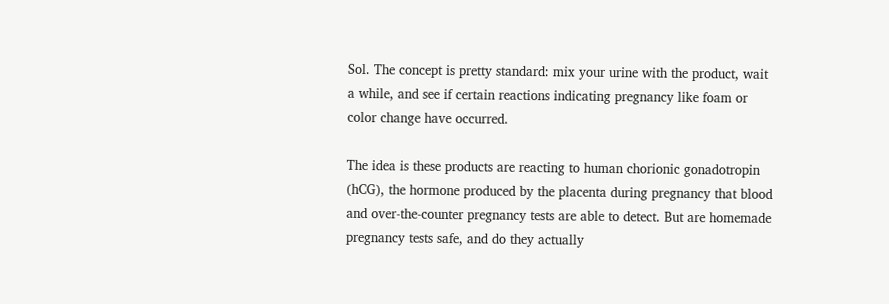Sol. The concept is pretty standard: mix your urine with the product, wait a while, and see if certain reactions indicating pregnancy like foam or color change have occurred.

The idea is these products are reacting to human chorionic gonadotropin (hCG), the hormone produced by the placenta during pregnancy that blood and over-the-counter pregnancy tests are able to detect. But are homemade pregnancy tests safe, and do they actually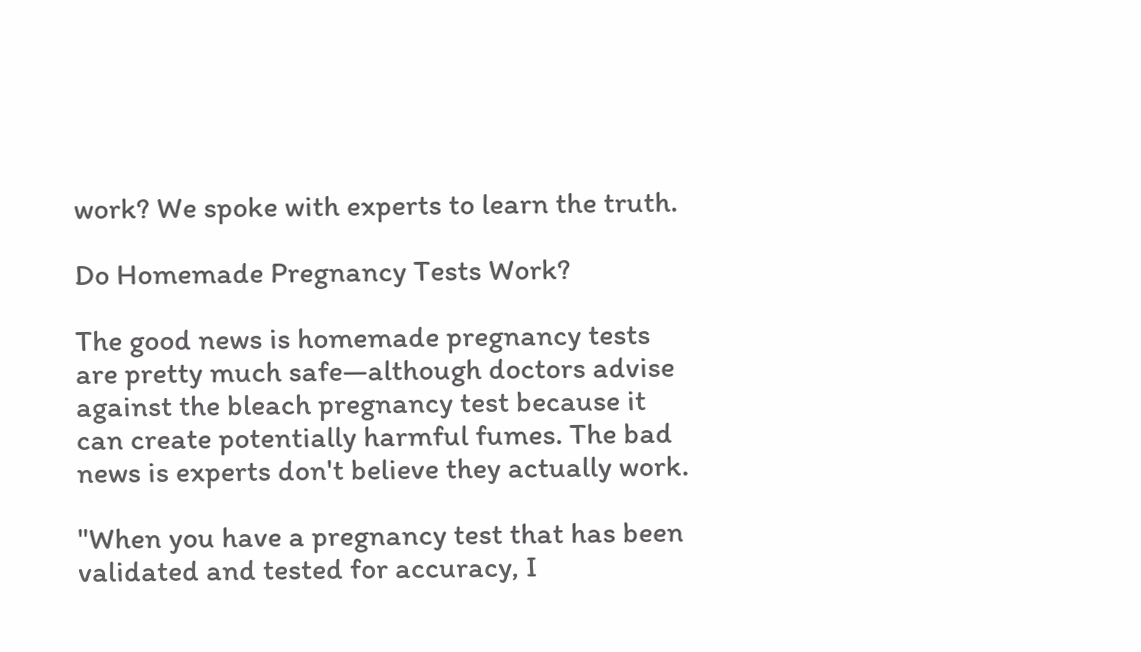work? We spoke with experts to learn the truth.

Do Homemade Pregnancy Tests Work?

The good news is homemade pregnancy tests are pretty much safe—although doctors advise against the bleach pregnancy test because it can create potentially harmful fumes. The bad news is experts don't believe they actually work.

"When you have a pregnancy test that has been validated and tested for accuracy, I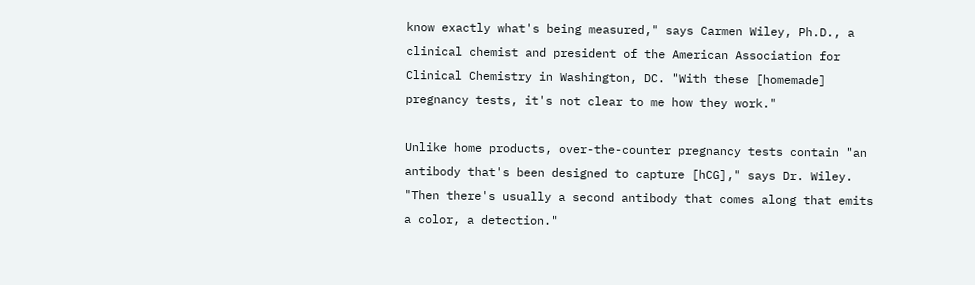know exactly what's being measured," says Carmen Wiley, Ph.D., a clinical chemist and president of the American Association for Clinical Chemistry in Washington, DC. "With these [homemade] pregnancy tests, it's not clear to me how they work."

Unlike home products, over-the-counter pregnancy tests contain "an antibody that's been designed to capture [hCG]," says Dr. Wiley. "Then there's usually a second antibody that comes along that emits a color, a detection."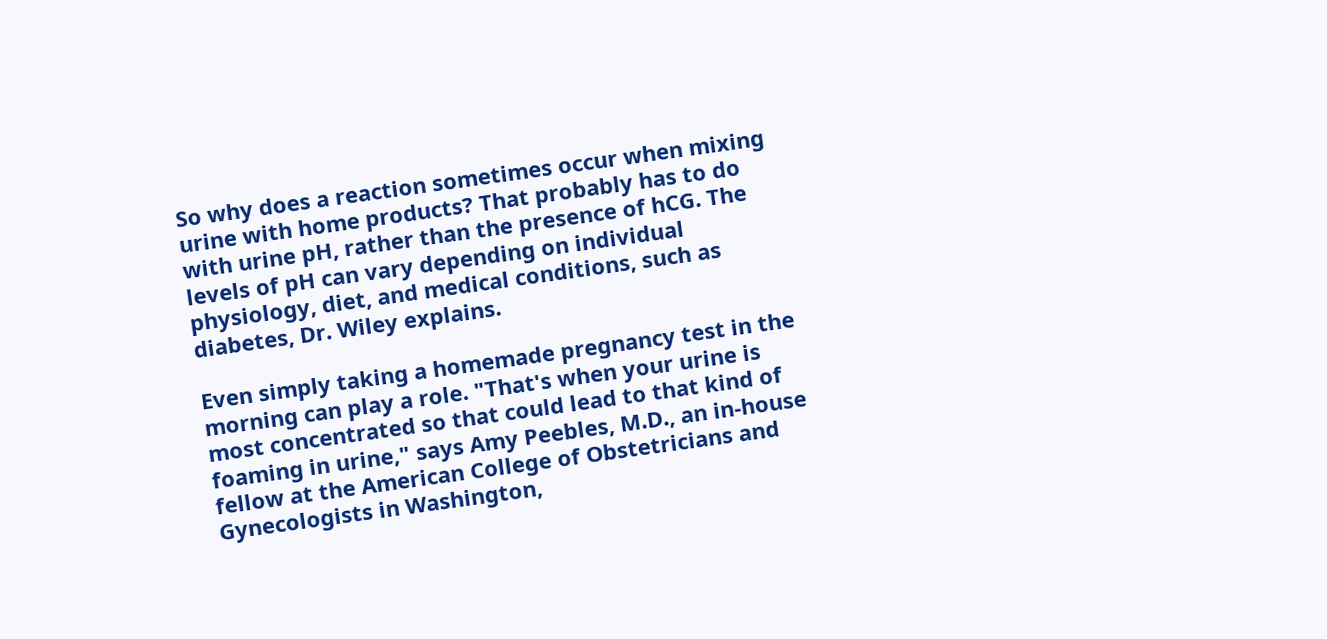So why does a reaction sometimes occur when mixing urine with home products? That probably has to do with urine pH, rather than the presence of hCG. The levels of pH can vary depending on individual physiology, diet, and medical conditions, such as diabetes, Dr. Wiley explains.

Even simply taking a homemade pregnancy test in the morning can play a role. "That's when your urine is most concentrated so that could lead to that kind of foaming in urine," says Amy Peebles, M.D., an in-house fellow at the American College of Obstetricians and Gynecologists in Washington,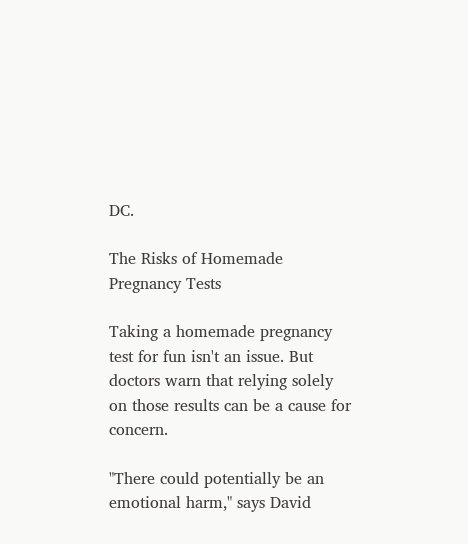DC.

The Risks of Homemade Pregnancy Tests

Taking a homemade pregnancy test for fun isn't an issue. But doctors warn that relying solely on those results can be a cause for concern.

"There could potentially be an emotional harm," says David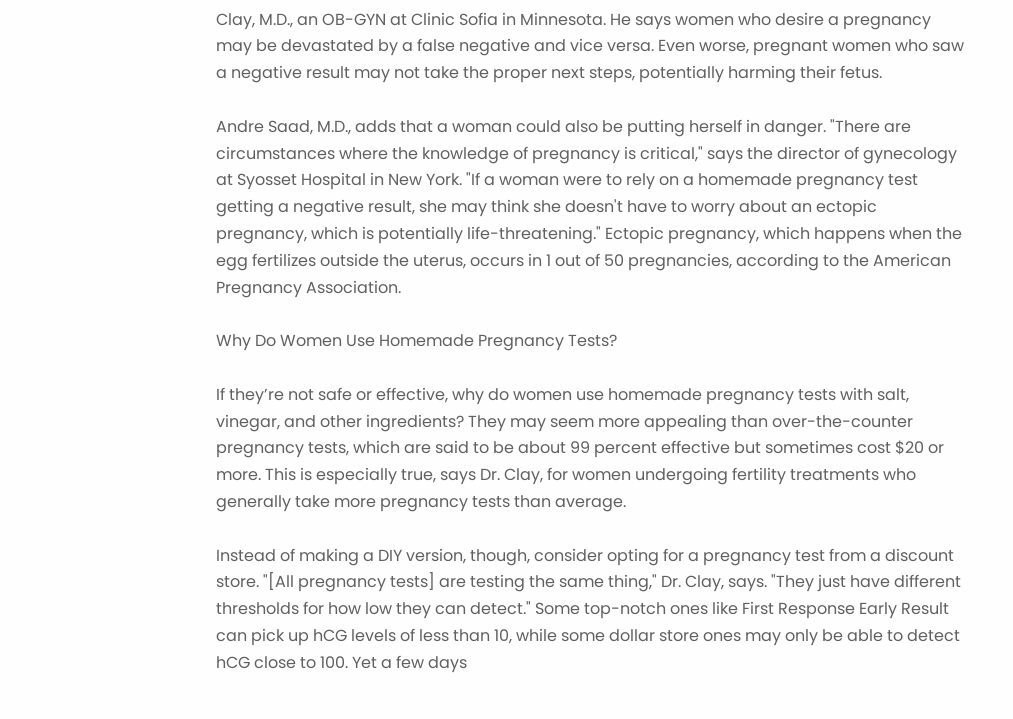Clay, M.D., an OB-GYN at Clinic Sofia in Minnesota. He says women who desire a pregnancy may be devastated by a false negative and vice versa. Even worse, pregnant women who saw a negative result may not take the proper next steps, potentially harming their fetus.

Andre Saad, M.D., adds that a woman could also be putting herself in danger. "There are circumstances where the knowledge of pregnancy is critical," says the director of gynecology at Syosset Hospital in New York. "If a woman were to rely on a homemade pregnancy test getting a negative result, she may think she doesn't have to worry about an ectopic pregnancy, which is potentially life-threatening." Ectopic pregnancy, which happens when the egg fertilizes outside the uterus, occurs in 1 out of 50 pregnancies, according to the American Pregnancy Association.

Why Do Women Use Homemade Pregnancy Tests?

If they’re not safe or effective, why do women use homemade pregnancy tests with salt, vinegar, and other ingredients? They may seem more appealing than over-the-counter pregnancy tests, which are said to be about 99 percent effective but sometimes cost $20 or more. This is especially true, says Dr. Clay, for women undergoing fertility treatments who generally take more pregnancy tests than average.

Instead of making a DIY version, though, consider opting for a pregnancy test from a discount store. "[All pregnancy tests] are testing the same thing," Dr. Clay, says. "They just have different thresholds for how low they can detect." Some top-notch ones like First Response Early Result can pick up hCG levels of less than 10, while some dollar store ones may only be able to detect hCG close to 100. Yet a few days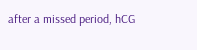after a missed period, hCG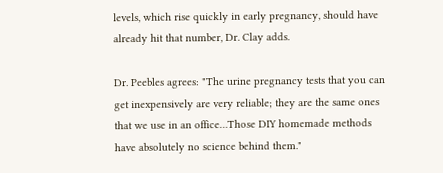levels, which rise quickly in early pregnancy, should have already hit that number, Dr. Clay adds.

Dr. Peebles agrees: "The urine pregnancy tests that you can get inexpensively are very reliable; they are the same ones that we use in an office…Those DIY homemade methods have absolutely no science behind them."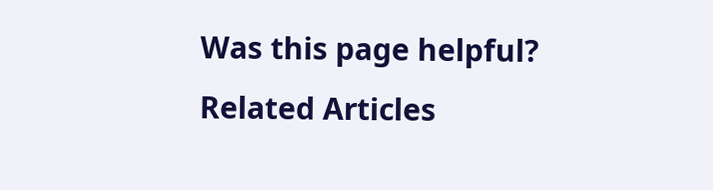Was this page helpful?
Related Articles